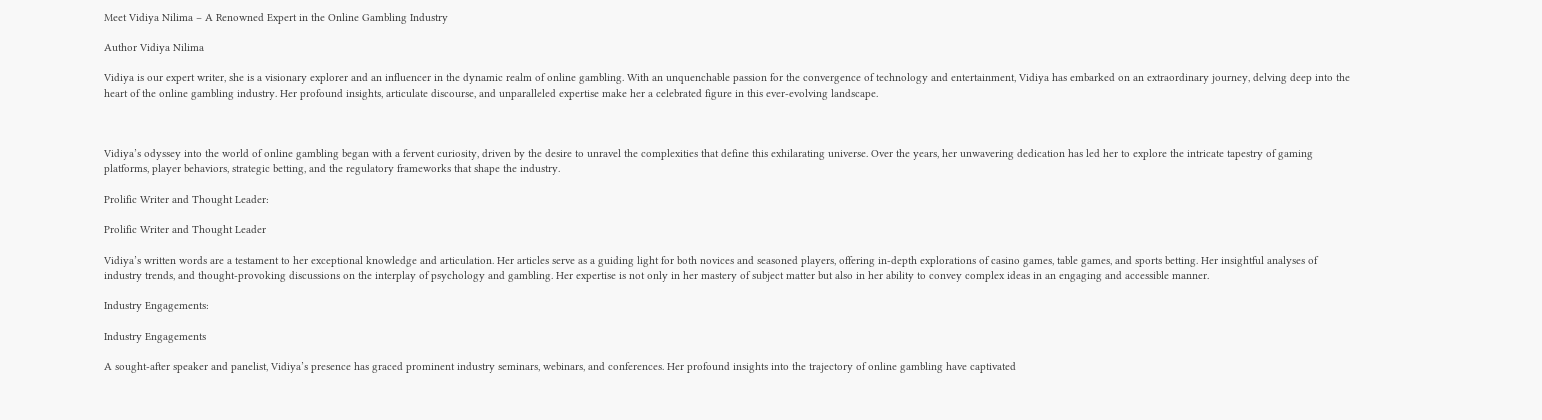Meet Vidiya Nilima – A Renowned Expert in the Online Gambling Industry

Author Vidiya Nilima

Vidiya is our expert writer, she is a visionary explorer and an influencer in the dynamic realm of online gambling. With an unquenchable passion for the convergence of technology and entertainment, Vidiya has embarked on an extraordinary journey, delving deep into the heart of the online gambling industry. Her profound insights, articulate discourse, and unparalleled expertise make her a celebrated figure in this ever-evolving landscape.



Vidiya’s odyssey into the world of online gambling began with a fervent curiosity, driven by the desire to unravel the complexities that define this exhilarating universe. Over the years, her unwavering dedication has led her to explore the intricate tapestry of gaming platforms, player behaviors, strategic betting, and the regulatory frameworks that shape the industry.

Prolific Writer and Thought Leader:

Prolific Writer and Thought Leader

Vidiya’s written words are a testament to her exceptional knowledge and articulation. Her articles serve as a guiding light for both novices and seasoned players, offering in-depth explorations of casino games, table games, and sports betting. Her insightful analyses of industry trends, and thought-provoking discussions on the interplay of psychology and gambling. Her expertise is not only in her mastery of subject matter but also in her ability to convey complex ideas in an engaging and accessible manner.

Industry Engagements:

Industry Engagements

A sought-after speaker and panelist, Vidiya’s presence has graced prominent industry seminars, webinars, and conferences. Her profound insights into the trajectory of online gambling have captivated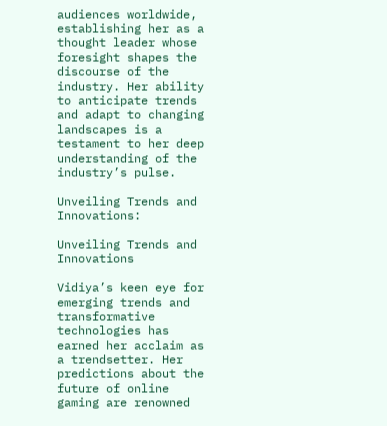audiences worldwide, establishing her as a thought leader whose foresight shapes the discourse of the industry. Her ability to anticipate trends and adapt to changing landscapes is a testament to her deep understanding of the industry’s pulse.

Unveiling Trends and Innovations:

Unveiling Trends and Innovations

Vidiya’s keen eye for emerging trends and transformative technologies has earned her acclaim as a trendsetter. Her predictions about the future of online gaming are renowned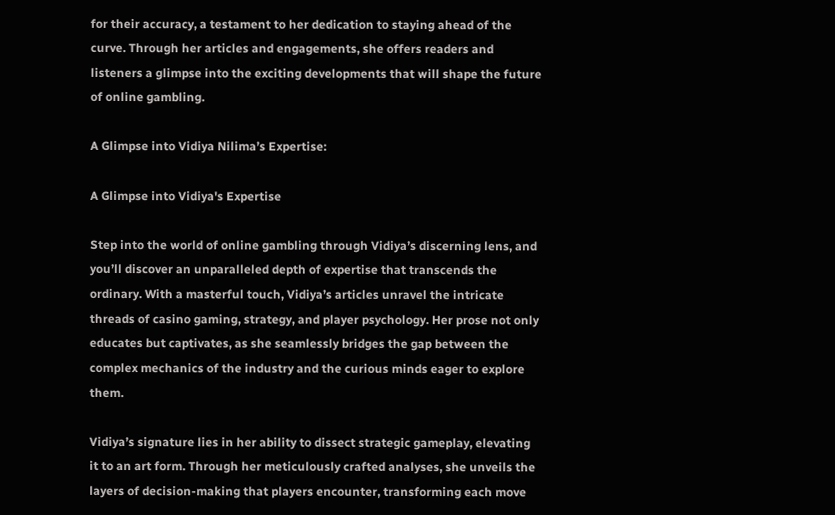for their accuracy, a testament to her dedication to staying ahead of the curve. Through her articles and engagements, she offers readers and listeners a glimpse into the exciting developments that will shape the future of online gambling.

A Glimpse into Vidiya Nilima’s Expertise:

A Glimpse into Vidiya's Expertise

Step into the world of online gambling through Vidiya’s discerning lens, and you’ll discover an unparalleled depth of expertise that transcends the ordinary. With a masterful touch, Vidiya’s articles unravel the intricate threads of casino gaming, strategy, and player psychology. Her prose not only educates but captivates, as she seamlessly bridges the gap between the complex mechanics of the industry and the curious minds eager to explore them.

Vidiya’s signature lies in her ability to dissect strategic gameplay, elevating it to an art form. Through her meticulously crafted analyses, she unveils the layers of decision-making that players encounter, transforming each move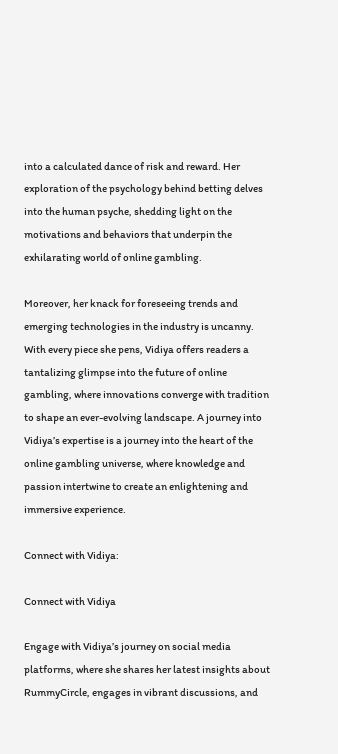into a calculated dance of risk and reward. Her exploration of the psychology behind betting delves into the human psyche, shedding light on the motivations and behaviors that underpin the exhilarating world of online gambling.

Moreover, her knack for foreseeing trends and emerging technologies in the industry is uncanny. With every piece she pens, Vidiya offers readers a tantalizing glimpse into the future of online gambling, where innovations converge with tradition to shape an ever-evolving landscape. A journey into Vidiya’s expertise is a journey into the heart of the online gambling universe, where knowledge and passion intertwine to create an enlightening and immersive experience.

Connect with Vidiya:

Connect with Vidiya

Engage with Vidiya’s journey on social media platforms, where she shares her latest insights about RummyCircle, engages in vibrant discussions, and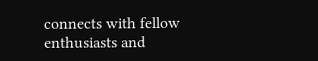connects with fellow enthusiasts and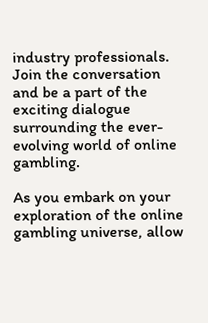industry professionals. Join the conversation and be a part of the exciting dialogue surrounding the ever-evolving world of online gambling.

As you embark on your exploration of the online gambling universe, allow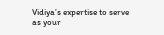Vidiya’s expertise to serve as your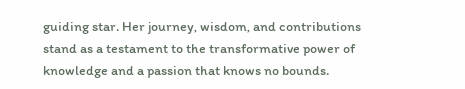guiding star. Her journey, wisdom, and contributions stand as a testament to the transformative power of knowledge and a passion that knows no bounds.